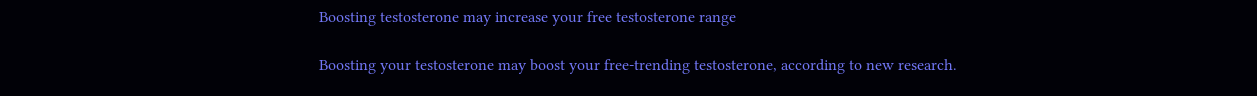Boosting testosterone may increase your free testosterone range

Boosting your testosterone may boost your free-trending testosterone, according to new research.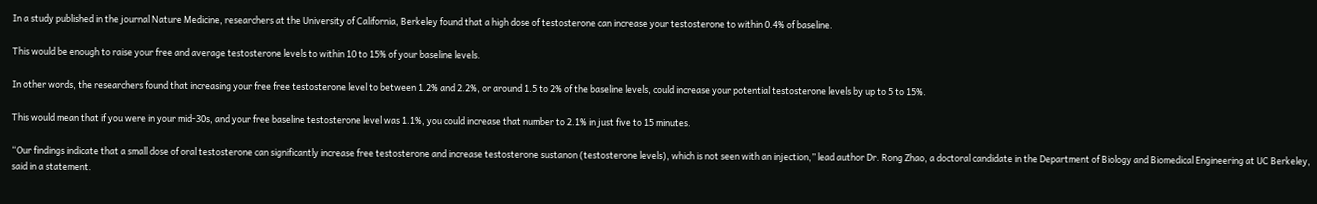In a study published in the journal Nature Medicine, researchers at the University of California, Berkeley found that a high dose of testosterone can increase your testosterone to within 0.4% of baseline.

This would be enough to raise your free and average testosterone levels to within 10 to 15% of your baseline levels.

In other words, the researchers found that increasing your free free testosterone level to between 1.2% and 2.2%, or around 1.5 to 2% of the baseline levels, could increase your potential testosterone levels by up to 5 to 15%.

This would mean that if you were in your mid-30s, and your free baseline testosterone level was 1.1%, you could increase that number to 2.1% in just five to 15 minutes.

“Our findings indicate that a small dose of oral testosterone can significantly increase free testosterone and increase testosterone sustanon (testosterone levels), which is not seen with an injection,” lead author Dr. Rong Zhao, a doctoral candidate in the Department of Biology and Biomedical Engineering at UC Berkeley, said in a statement.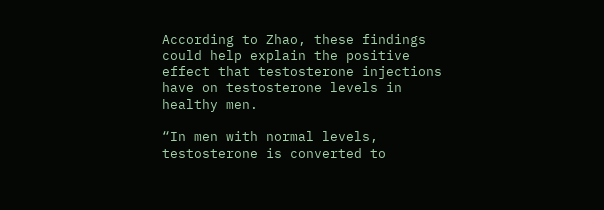According to Zhao, these findings could help explain the positive effect that testosterone injections have on testosterone levels in healthy men.

“In men with normal levels, testosterone is converted to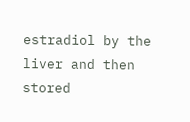estradiol by the liver and then stored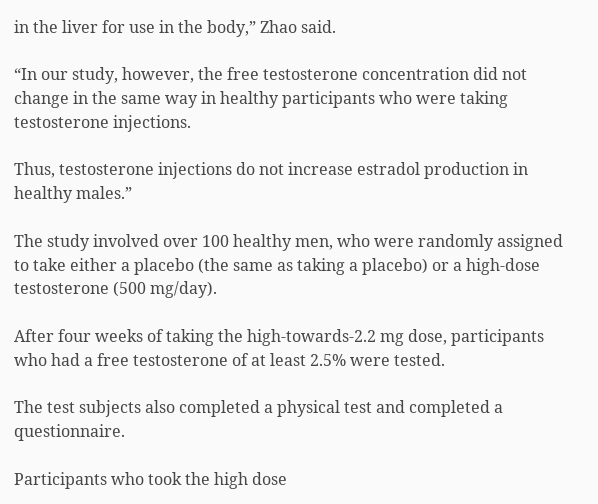in the liver for use in the body,” Zhao said.

“In our study, however, the free testosterone concentration did not change in the same way in healthy participants who were taking testosterone injections.

Thus, testosterone injections do not increase estradol production in healthy males.”

The study involved over 100 healthy men, who were randomly assigned to take either a placebo (the same as taking a placebo) or a high-dose testosterone (500 mg/day).

After four weeks of taking the high-towards-2.2 mg dose, participants who had a free testosterone of at least 2.5% were tested.

The test subjects also completed a physical test and completed a questionnaire.

Participants who took the high dose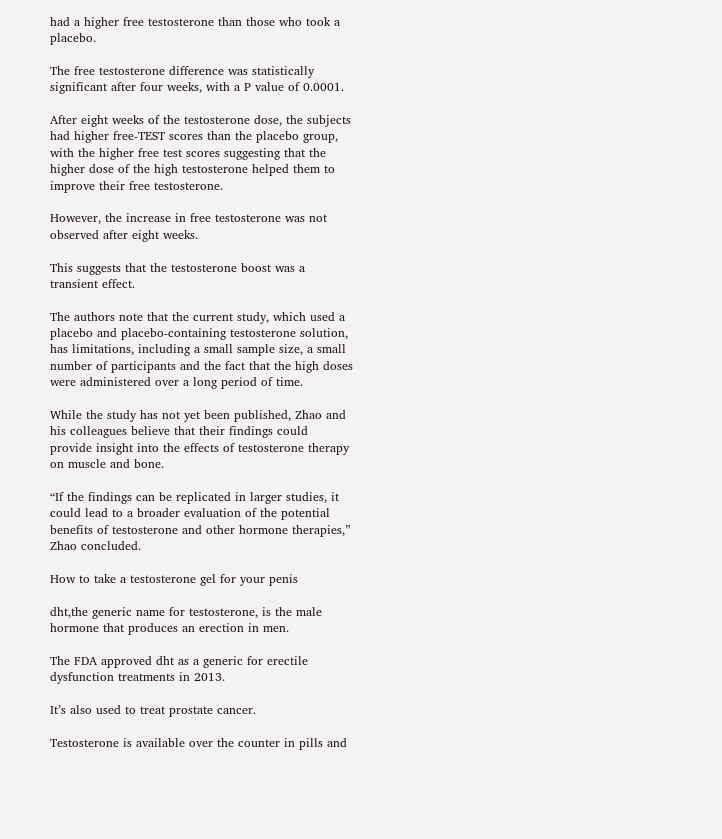had a higher free testosterone than those who took a placebo.

The free testosterone difference was statistically significant after four weeks, with a P value of 0.0001.

After eight weeks of the testosterone dose, the subjects had higher free-TEST scores than the placebo group, with the higher free test scores suggesting that the higher dose of the high testosterone helped them to improve their free testosterone.

However, the increase in free testosterone was not observed after eight weeks.

This suggests that the testosterone boost was a transient effect.

The authors note that the current study, which used a placebo and placebo-containing testosterone solution, has limitations, including a small sample size, a small number of participants and the fact that the high doses were administered over a long period of time.

While the study has not yet been published, Zhao and his colleagues believe that their findings could provide insight into the effects of testosterone therapy on muscle and bone.

“If the findings can be replicated in larger studies, it could lead to a broader evaluation of the potential benefits of testosterone and other hormone therapies,” Zhao concluded.

How to take a testosterone gel for your penis

dht,the generic name for testosterone, is the male hormone that produces an erection in men.

The FDA approved dht as a generic for erectile dysfunction treatments in 2013.

It’s also used to treat prostate cancer.

Testosterone is available over the counter in pills and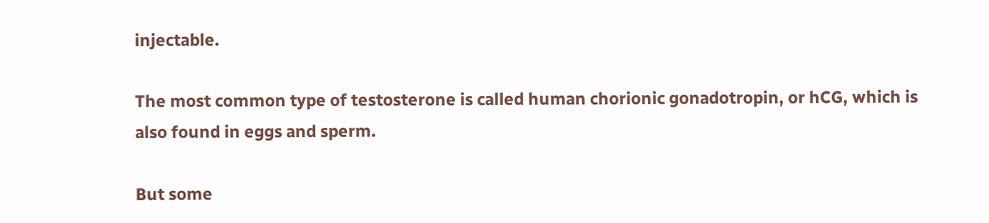injectable.

The most common type of testosterone is called human chorionic gonadotropin, or hCG, which is also found in eggs and sperm.

But some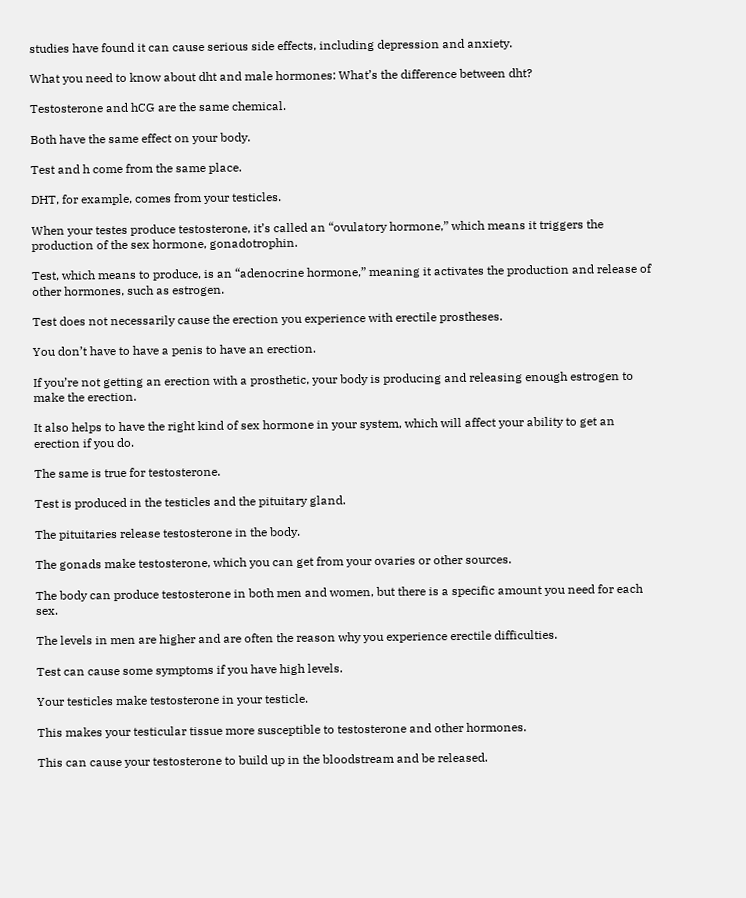studies have found it can cause serious side effects, including depression and anxiety.

What you need to know about dht and male hormones: What’s the difference between dht?

Testosterone and hCG are the same chemical.

Both have the same effect on your body.

Test and h come from the same place.

DHT, for example, comes from your testicles.

When your testes produce testosterone, it’s called an “ovulatory hormone,” which means it triggers the production of the sex hormone, gonadotrophin.

Test, which means to produce, is an “adenocrine hormone,” meaning it activates the production and release of other hormones, such as estrogen.

Test does not necessarily cause the erection you experience with erectile prostheses.

You don’t have to have a penis to have an erection.

If you’re not getting an erection with a prosthetic, your body is producing and releasing enough estrogen to make the erection.

It also helps to have the right kind of sex hormone in your system, which will affect your ability to get an erection if you do.

The same is true for testosterone.

Test is produced in the testicles and the pituitary gland.

The pituitaries release testosterone in the body.

The gonads make testosterone, which you can get from your ovaries or other sources.

The body can produce testosterone in both men and women, but there is a specific amount you need for each sex.

The levels in men are higher and are often the reason why you experience erectile difficulties.

Test can cause some symptoms if you have high levels.

Your testicles make testosterone in your testicle.

This makes your testicular tissue more susceptible to testosterone and other hormones.

This can cause your testosterone to build up in the bloodstream and be released.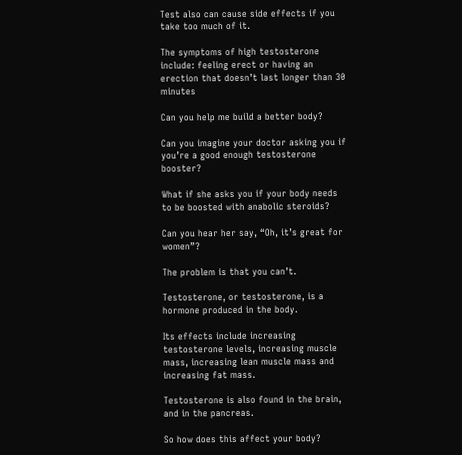Test also can cause side effects if you take too much of it.

The symptoms of high testosterone include: feeling erect or having an erection that doesn’t last longer than 30 minutes

Can you help me build a better body?

Can you imagine your doctor asking you if you’re a good enough testosterone booster?

What if she asks you if your body needs to be boosted with anabolic steroids?

Can you hear her say, “Oh, it’s great for women”?

The problem is that you can’t.

Testosterone, or testosterone, is a hormone produced in the body.

Its effects include increasing testosterone levels, increasing muscle mass, increasing lean muscle mass and increasing fat mass.

Testosterone is also found in the brain, and in the pancreas.

So how does this affect your body?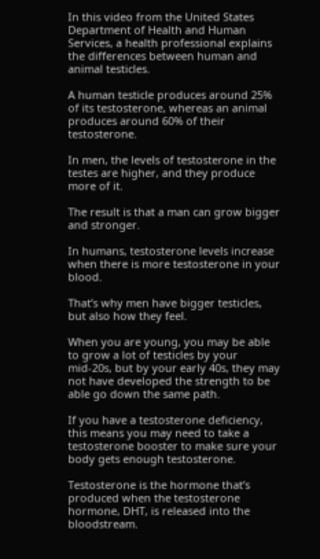In this video from the United States Department of Health and Human Services, a health professional explains the differences between human and animal testicles.

A human testicle produces around 25% of its testosterone, whereas an animal produces around 60% of their testosterone.

In men, the levels of testosterone in the testes are higher, and they produce more of it.

The result is that a man can grow bigger and stronger.

In humans, testosterone levels increase when there is more testosterone in your blood.

That’s why men have bigger testicles, but also how they feel.

When you are young, you may be able to grow a lot of testicles by your mid-20s, but by your early 40s, they may not have developed the strength to be able go down the same path.

If you have a testosterone deficiency, this means you may need to take a testosterone booster to make sure your body gets enough testosterone.

Testosterone is the hormone that’s produced when the testosterone hormone, DHT, is released into the bloodstream.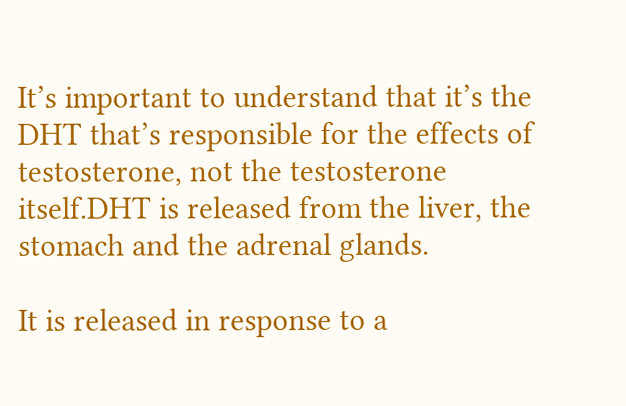It’s important to understand that it’s the DHT that’s responsible for the effects of testosterone, not the testosterone itself.DHT is released from the liver, the stomach and the adrenal glands.

It is released in response to a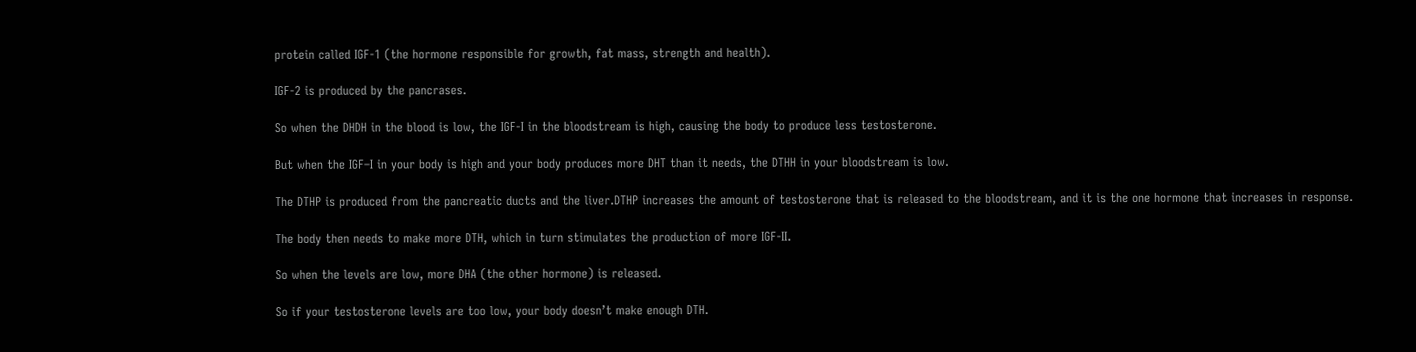protein called IGF-1 (the hormone responsible for growth, fat mass, strength and health).

IGF-2 is produced by the pancrases.

So when the DHDH in the blood is low, the IGF-I in the bloodstream is high, causing the body to produce less testosterone.

But when the IGF–I in your body is high and your body produces more DHT than it needs, the DTHH in your bloodstream is low.

The DTHP is produced from the pancreatic ducts and the liver.DTHP increases the amount of testosterone that is released to the bloodstream, and it is the one hormone that increases in response.

The body then needs to make more DTH, which in turn stimulates the production of more IGF-II.

So when the levels are low, more DHA (the other hormone) is released.

So if your testosterone levels are too low, your body doesn’t make enough DTH.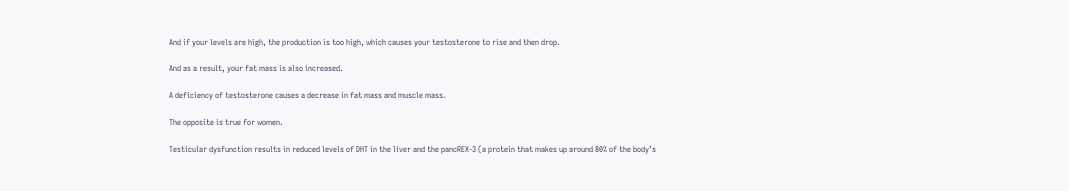And if your levels are high, the production is too high, which causes your testosterone to rise and then drop.

And as a result, your fat mass is also increased.

A deficiency of testosterone causes a decrease in fat mass and muscle mass.

The opposite is true for women.

Testicular dysfunction results in reduced levels of DHT in the liver and the pancREX-3 (a protein that makes up around 80% of the body’s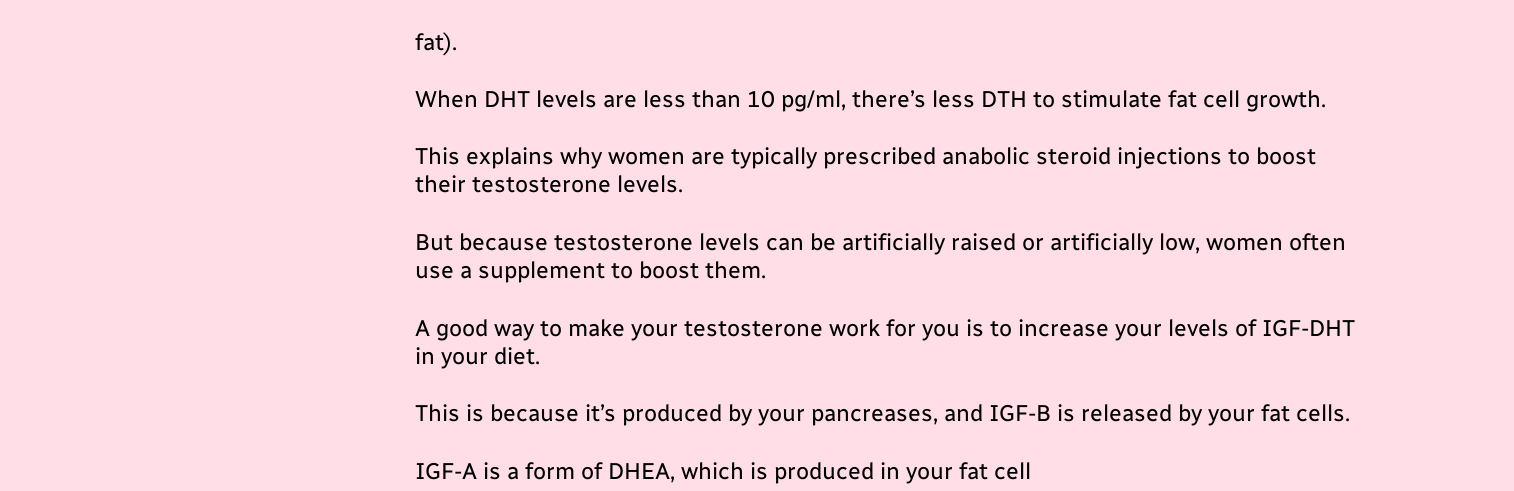fat).

When DHT levels are less than 10 pg/ml, there’s less DTH to stimulate fat cell growth.

This explains why women are typically prescribed anabolic steroid injections to boost their testosterone levels.

But because testosterone levels can be artificially raised or artificially low, women often use a supplement to boost them.

A good way to make your testosterone work for you is to increase your levels of IGF-DHT in your diet.

This is because it’s produced by your pancreases, and IGF-B is released by your fat cells.

IGF-A is a form of DHEA, which is produced in your fat cell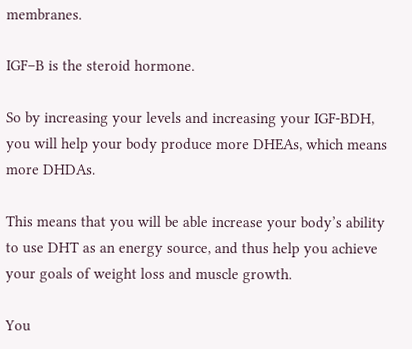membranes.

IGF–B is the steroid hormone.

So by increasing your levels and increasing your IGF-BDH, you will help your body produce more DHEAs, which means more DHDAs.

This means that you will be able increase your body’s ability to use DHT as an energy source, and thus help you achieve your goals of weight loss and muscle growth.

You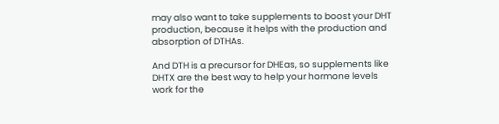may also want to take supplements to boost your DHT production, because it helps with the production and absorption of DTHAs.

And DTH is a precursor for DHEas, so supplements like DHTX are the best way to help your hormone levels work for the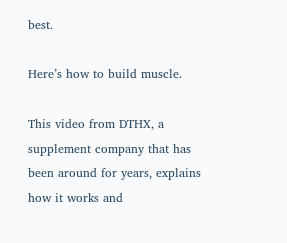best.

Here’s how to build muscle.

This video from DTHX, a supplement company that has been around for years, explains how it works and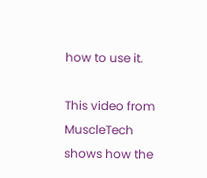how to use it.

This video from MuscleTech shows how the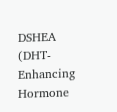DSHEA (DHT-Enhancing Hormone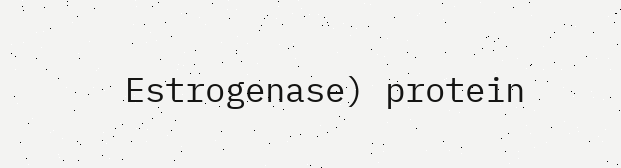Estrogenase) protein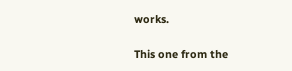works.

This one from the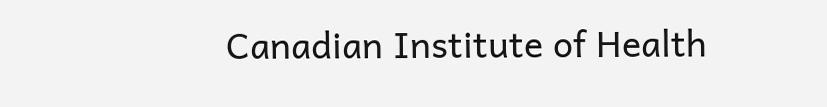Canadian Institute of Health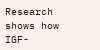Research shows how IGF-